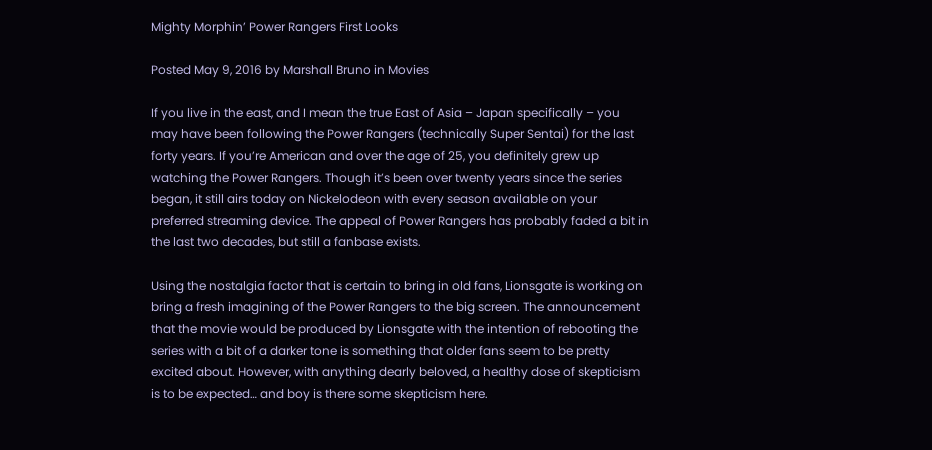Mighty Morphin’ Power Rangers First Looks

Posted May 9, 2016 by Marshall Bruno in Movies

If you live in the east, and I mean the true East of Asia – Japan specifically – you may have been following the Power Rangers (technically Super Sentai) for the last forty years. If you’re American and over the age of 25, you definitely grew up watching the Power Rangers. Though it’s been over twenty years since the series began, it still airs today on Nickelodeon with every season available on your preferred streaming device. The appeal of Power Rangers has probably faded a bit in the last two decades, but still a fanbase exists.

Using the nostalgia factor that is certain to bring in old fans, Lionsgate is working on bring a fresh imagining of the Power Rangers to the big screen. The announcement that the movie would be produced by Lionsgate with the intention of rebooting the series with a bit of a darker tone is something that older fans seem to be pretty excited about. However, with anything dearly beloved, a healthy dose of skepticism is to be expected… and boy is there some skepticism here.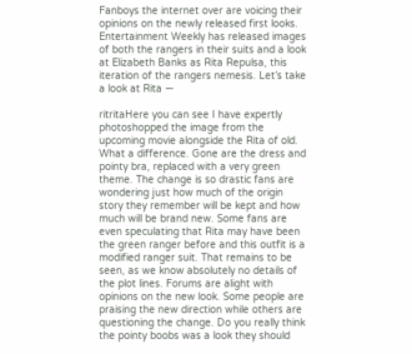Fanboys the internet over are voicing their opinions on the newly released first looks. Entertainment Weekly has released images of both the rangers in their suits and a look at Elizabeth Banks as Rita Repulsa, this iteration of the rangers nemesis. Let’s take a look at Rita —

ritritaHere you can see I have expertly photoshopped the image from the upcoming movie alongside the Rita of old. What a difference. Gone are the dress and pointy bra, replaced with a very green theme. The change is so drastic fans are wondering just how much of the origin story they remember will be kept and how much will be brand new. Some fans are even speculating that Rita may have been the green ranger before and this outfit is a modified ranger suit. That remains to be seen, as we know absolutely no details of the plot lines. Forums are alight with opinions on the new look. Some people are praising the new direction while others are questioning the change. Do you really think the pointy boobs was a look they should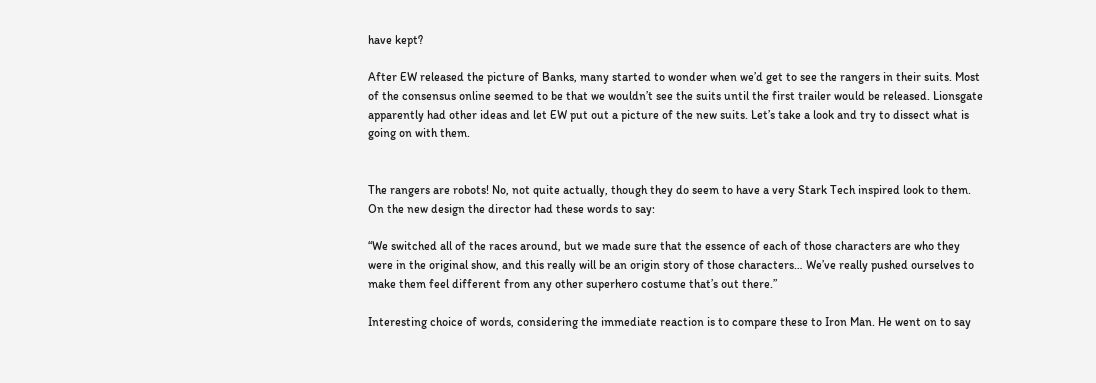have kept?

After EW released the picture of Banks, many started to wonder when we’d get to see the rangers in their suits. Most of the consensus online seemed to be that we wouldn’t see the suits until the first trailer would be released. Lionsgate apparently had other ideas and let EW put out a picture of the new suits. Let’s take a look and try to dissect what is going on with them.


The rangers are robots! No, not quite actually, though they do seem to have a very Stark Tech inspired look to them. On the new design the director had these words to say:

“We switched all of the races around, but we made sure that the essence of each of those characters are who they were in the original show, and this really will be an origin story of those characters… We’ve really pushed ourselves to make them feel different from any other superhero costume that’s out there.”

Interesting choice of words, considering the immediate reaction is to compare these to Iron Man. He went on to say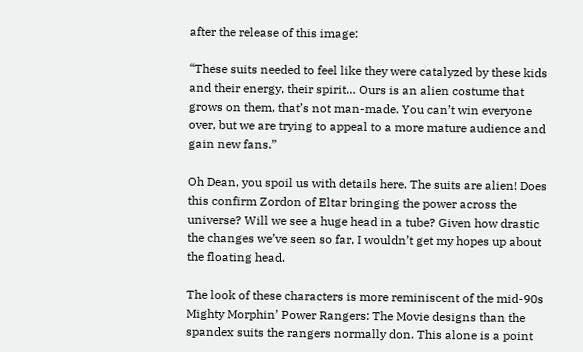after the release of this image:

“These suits needed to feel like they were catalyzed by these kids and their energy, their spirit… Ours is an alien costume that grows on them, that’s not man-made. You can’t win everyone over, but we are trying to appeal to a more mature audience and gain new fans.”

Oh Dean, you spoil us with details here. The suits are alien! Does this confirm Zordon of Eltar bringing the power across the universe? Will we see a huge head in a tube? Given how drastic the changes we’ve seen so far, I wouldn’t get my hopes up about the floating head.

The look of these characters is more reminiscent of the mid-90s Mighty Morphin’ Power Rangers: The Movie designs than the spandex suits the rangers normally don. This alone is a point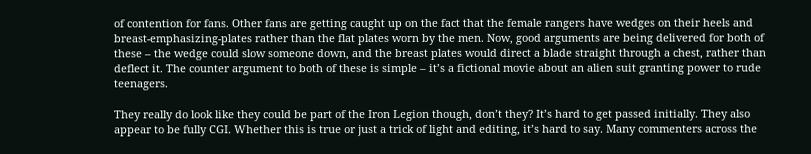of contention for fans. Other fans are getting caught up on the fact that the female rangers have wedges on their heels and breast-emphasizing-plates rather than the flat plates worn by the men. Now, good arguments are being delivered for both of these – the wedge could slow someone down, and the breast plates would direct a blade straight through a chest, rather than deflect it. The counter argument to both of these is simple – it’s a fictional movie about an alien suit granting power to rude teenagers.

They really do look like they could be part of the Iron Legion though, don’t they? It’s hard to get passed initially. They also appear to be fully CGI. Whether this is true or just a trick of light and editing, it’s hard to say. Many commenters across the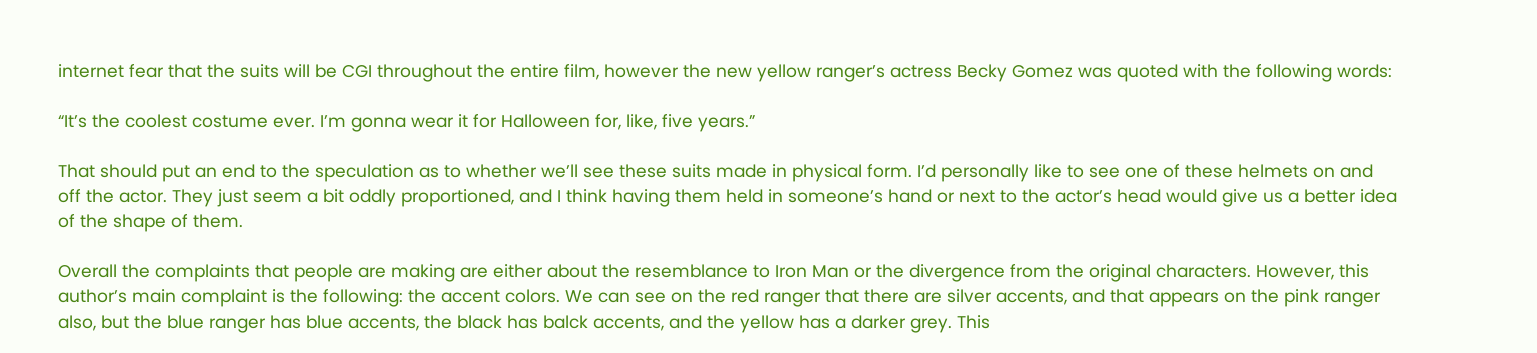internet fear that the suits will be CGI throughout the entire film, however the new yellow ranger’s actress Becky Gomez was quoted with the following words:

“It’s the coolest costume ever. I’m gonna wear it for Halloween for, like, five years.”

That should put an end to the speculation as to whether we’ll see these suits made in physical form. I’d personally like to see one of these helmets on and off the actor. They just seem a bit oddly proportioned, and I think having them held in someone’s hand or next to the actor’s head would give us a better idea of the shape of them.

Overall the complaints that people are making are either about the resemblance to Iron Man or the divergence from the original characters. However, this author’s main complaint is the following: the accent colors. We can see on the red ranger that there are silver accents, and that appears on the pink ranger also, but the blue ranger has blue accents, the black has balck accents, and the yellow has a darker grey. This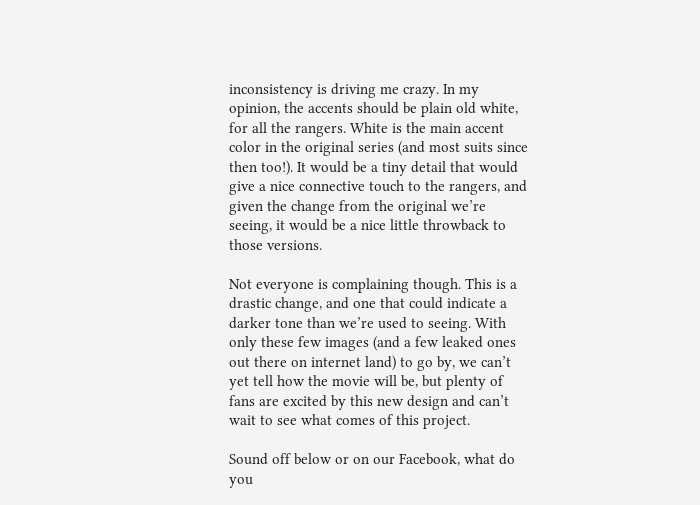inconsistency is driving me crazy. In my opinion, the accents should be plain old white, for all the rangers. White is the main accent color in the original series (and most suits since then too!). It would be a tiny detail that would give a nice connective touch to the rangers, and given the change from the original we’re seeing, it would be a nice little throwback to those versions.

Not everyone is complaining though. This is a drastic change, and one that could indicate a darker tone than we’re used to seeing. With only these few images (and a few leaked ones out there on internet land) to go by, we can’t yet tell how the movie will be, but plenty of fans are excited by this new design and can’t wait to see what comes of this project.

Sound off below or on our Facebook, what do you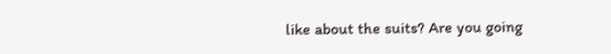like about the suits? Are you going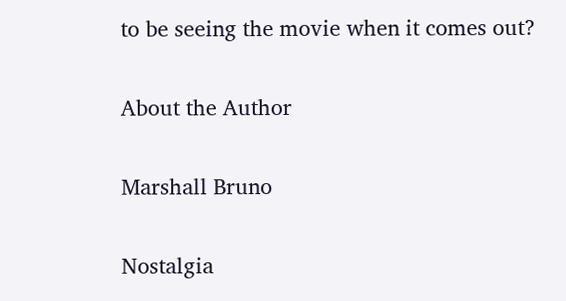to be seeing the movie when it comes out?

About the Author

Marshall Bruno

Nostalgia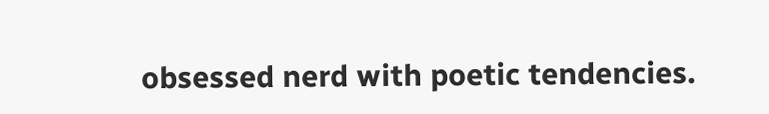obsessed nerd with poetic tendencies.